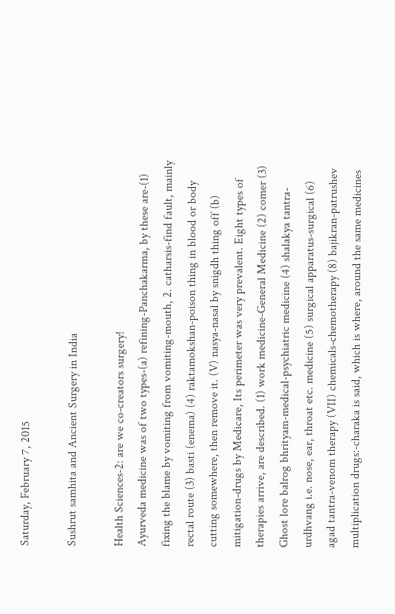Saturday, February 7, 2015

Sushrut samhita and Ancient Surgery in India

Health Sciences-2: are we co-creators surgery!
Ayurveda medicine was of two types-(a) refining-Panchakarma, by these are-(1) fixing the blame by vomiting from vomiting-mouth, 2. catharsis-find fault, mainly rectal route (3) basti (enema) (4) raktamokshan-poison thing in blood or body cutting somewhere, then remove it. (V) nasya-nasal by snigdh thing off (b) mitigation-drugs by Medicare, Its perimeter was very prevalent. Eight types of therapies arrive, are described. (1) work medicine-General Medicine (2) comer (3) Ghost lore balrog bhrityam-medical-psychiatric medicine (4) shalakya tantra-urdhvang i.e. nose, ear, throat etc. medicine (5) surgical apparatus-surgical (6) agad tantra-venom therapy (VII) chemicals-chemotherapy (8) bajikran-patrushev multiplication drugs:-charaka is said, which is where, around the same medicines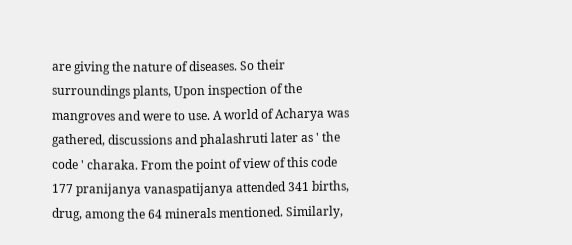are giving the nature of diseases. So their surroundings plants, Upon inspection of the mangroves and were to use. A world of Acharya was gathered, discussions and phalashruti later as ' the code ' charaka. From the point of view of this code 177 pranijanya vanaspatijanya attended 341 births, drug, among the 64 minerals mentioned. Similarly,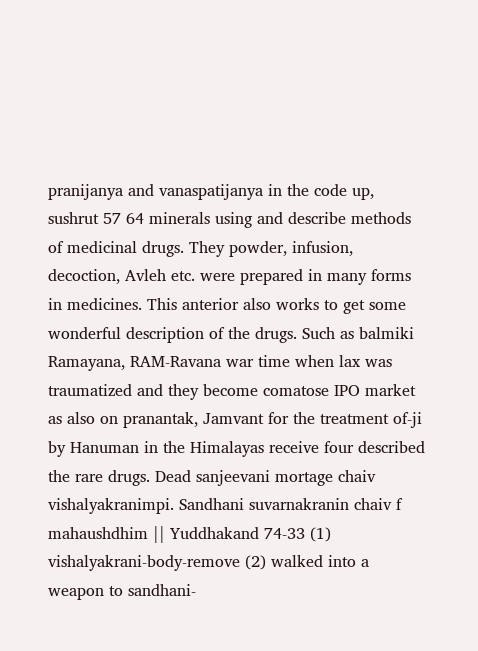pranijanya and vanaspatijanya in the code up, sushrut 57 64 minerals using and describe methods of medicinal drugs. They powder, infusion, decoction, Avleh etc. were prepared in many forms in medicines. This anterior also works to get some wonderful description of the drugs. Such as balmiki Ramayana, RAM-Ravana war time when lax was traumatized and they become comatose IPO market as also on pranantak, Jamvant for the treatment of-ji by Hanuman in the Himalayas receive four described the rare drugs. Dead sanjeevani mortage chaiv vishalyakranimpi. Sandhani suvarnakranin chaiv f mahaushdhim || Yuddhakand 74-33 (1) vishalyakrani-body-remove (2) walked into a weapon to sandhani-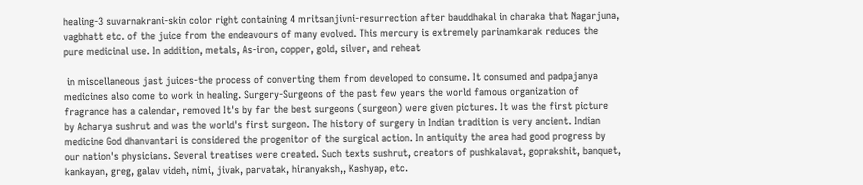healing-3 suvarnakrani-skin color right containing 4 mritsanjivni-resurrection after bauddhakal in charaka that Nagarjuna, vagbhatt etc. of the juice from the endeavours of many evolved. This mercury is extremely parinamkarak reduces the pure medicinal use. In addition, metals, As-iron, copper, gold, silver, and reheat

 in miscellaneous jast juices-the process of converting them from developed to consume. It consumed and padpajanya medicines also come to work in healing. Surgery-Surgeons of the past few years the world famous organization of fragrance has a calendar, removed It's by far the best surgeons (surgeon) were given pictures. It was the first picture by Acharya sushrut and was the world's first surgeon. The history of surgery in Indian tradition is very ancient. Indian medicine God dhanvantari is considered the progenitor of the surgical action. In antiquity the area had good progress by our nation's physicians. Several treatises were created. Such texts sushrut, creators of pushkalavat, goprakshit, banquet, kankayan, greg, galav videh, nimi, jivak, parvatak, hiranyaksh,, Kashyap, etc.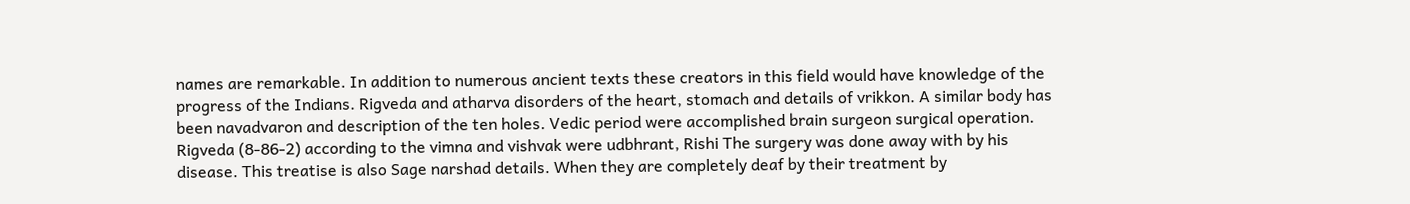names are remarkable. In addition to numerous ancient texts these creators in this field would have knowledge of the progress of the Indians. Rigveda and atharva disorders of the heart, stomach and details of vrikkon. A similar body has been navadvaron and description of the ten holes. Vedic period were accomplished brain surgeon surgical operation. Rigveda (8-86-2) according to the vimna and vishvak were udbhrant, Rishi The surgery was done away with by his disease. This treatise is also Sage narshad details. When they are completely deaf by their treatment by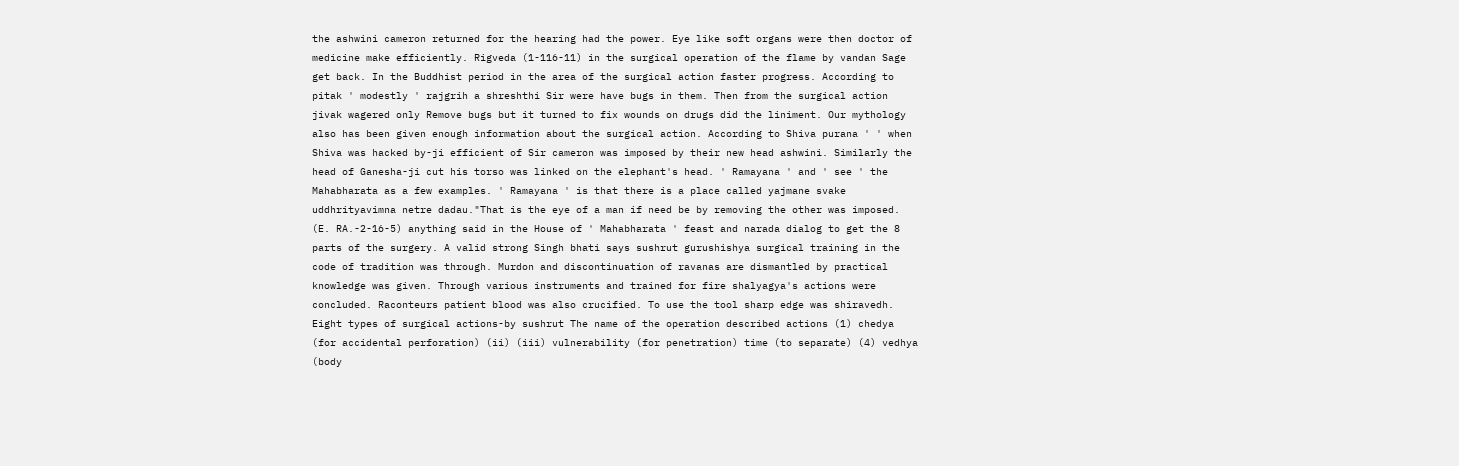the ashwini cameron returned for the hearing had the power. Eye like soft organs were then doctor of medicine make efficiently. Rigveda (1-116-11) in the surgical operation of the flame by vandan Sage get back. In the Buddhist period in the area of the surgical action faster progress. According to pitak ' modestly ' rajgrih a shreshthi Sir were have bugs in them. Then from the surgical action jivak wagered only Remove bugs but it turned to fix wounds on drugs did the liniment. Our mythology also has been given enough information about the surgical action. According to Shiva purana ' ' when Shiva was hacked by-ji efficient of Sir cameron was imposed by their new head ashwini. Similarly the head of Ganesha-ji cut his torso was linked on the elephant's head. ' Ramayana ' and ' see ' the Mahabharata as a few examples. ' Ramayana ' is that there is a place called yajmane svake uddhrityavimna netre dadau."That is the eye of a man if need be by removing the other was imposed. (E. RA.-2-16-5) anything said in the House of ' Mahabharata ' feast and narada dialog to get the 8 parts of the surgery. A valid strong Singh bhati says sushrut gurushishya surgical training in the code of tradition was through. Murdon and discontinuation of ravanas are dismantled by practical knowledge was given. Through various instruments and trained for fire shalyagya's actions were concluded. Raconteurs patient blood was also crucified. To use the tool sharp edge was shiravedh. Eight types of surgical actions-by sushrut The name of the operation described actions (1) chedya (for accidental perforation) (ii) (iii) vulnerability (for penetration) time (to separate) (4) vedhya (body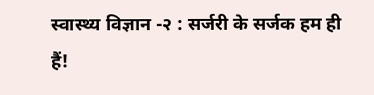स्वास्थ्य विज्ञान -२ : सर्जरी के सर्जक हम ही हैं!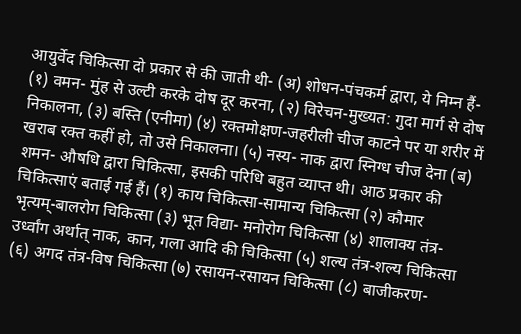आयुर्वेद चिकित्सा दो प्रकार से की जाती थी- (अ) शोधन-पंचकर्म द्वारा, ये निम्न हैं- (१) वमन- मुंह से उल्टी करके दोष दूर करना, (२) विरेचन-मुख्यत: गुदा मार्ग से दोष निकालना, (३) बस्ति (एनीमा) (४) रक्तमोक्षण-जहरीली चीज काटने पर या शरीर में खराब रक्त कहीं हो, तो उसे निकालना। (५) नस्य- नाक द्वारा स्निग्ध चीज देना (ब) शमन- औषधि द्वारा चिकित्सा, इसकी परिधि बहुत व्याप्त थी। आठ प्रकार की चिकित्साएं बताई गई हैं। (१) काय चिकित्सा-सामान्य चिकित्सा (२) कौमार भृत्यम्‌-बालरोग चिकित्सा (३) भूत विद्या- मनोरोग चिकित्सा (४) शालाक्य तंत्र- उर्ध्वांग अर्थात्‌ नाक, कान, गला आदि की चिकित्सा (५) शल्य तंत्र-शल्य चिकित्सा (६) अगद तंत्र-विष चिकित्सा (७) रसायन-रसायन चिकित्सा (८) बाजीकरण-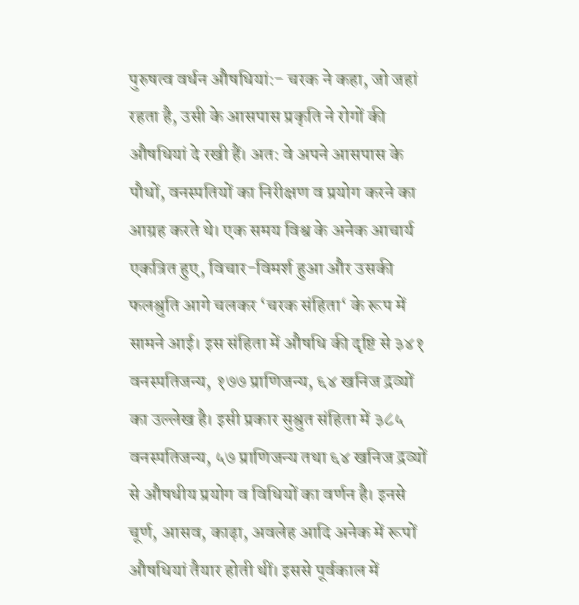पुरुषत्व वर्धन औषधियां:- चरक ने कहा, जो जहां रहता है, उसी के आसपास प्रकृति ने रोगों की औषधियां दे रखी हैं। अत: वे अपने आसपास के पौधों, वनस्पतियों का निरीक्षण व प्रयोग करने का आग्रह करते थे। एक समय विश्व के अनेक आचार्य एकत्रित हुए, विचार-विमर्श हुआ और उसकी फलश्रुति आगे चलकर ‘चरक संहिता‘ के रूप में सामने आई। इस संहिता में औषधि की दृष्टि से ३४१ वनस्पतिजन्य, १७७ प्राणिजन्य, ६४ खनिज द्रव्यों का उल्लेख है। इसी प्रकार सुश्रुत संहिता में ३८५ वनस्पतिजन्य, ५७ प्राणिजन्य तथा ६४ खनिज द्रव्यों से औषधीय प्रयोग व विधियों का वर्णन है। इनसे चूर्ण, आसव, काढ़ा, अवलेह आदि अनेक में रूपों औषधियां तैयार होती थीं। इससे पूर्वकाल में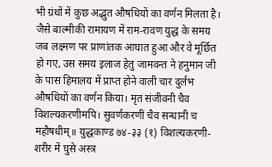भी ग्रंथों में कुछ अद्भुत औषधियों का वर्णन मिलता है। जैसे बाल्मीकी रामायण में राम-रावण युद्ध के समय जब लक्ष्मण पर प्राणांतक आघात हुआ और वे मूर्छित हो गए, उस समय इलाज हेतु जामवन्त ने हनुमान जी के पास हिमालय में प्राप्त होने वाली चार दुर्लभ औषधियों का वर्णन किया। मृत संजीवनी चैव विशल्यकरणीमपि। सुवर्णकरणीं चैव सन्धानी च महौषधीम्‌॥ युद्धकाण्ड ७४-३३ (१) विशल्यकरणी-शरीर में घुसे अस्त्र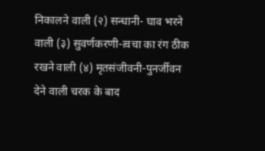निकालने वाली (२) सन्धानी- घाव भरने वाली (३) सुवर्णकरणी-त्वचा का रंग ठीक रखने वाली (४) मृतसंजीवनी-पुनर्जीवन देने वाली चरक के बाद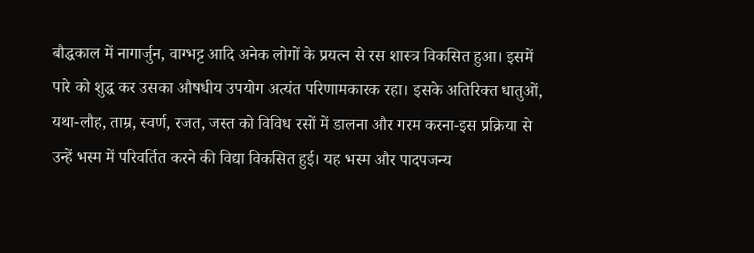बौद्धकाल में नागार्जुन, वाग्भट्ट आदि अनेक लोगों के प्रयत्न से रस शास्त्र विकसित हुआ। इसमें पारे को शुद्ध कर उसका औषधीय उपयोग अत्यंत परिणामकारक रहा। इसके अतिरिक्त धातुओं, यथा-लौह, ताम्र, स्वर्ण, रजत, जस्त को विविध रसों में डालना और गरम करना-इस प्रक्रिया से उन्हें भस्म में परिवर्तित करने की विद्या विकसित हुई। यह भस्म और पादपजन्य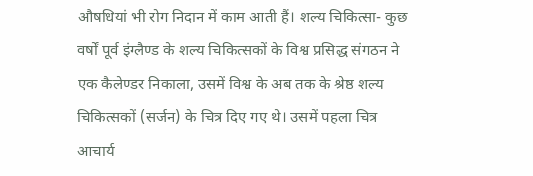औषधियां भी रोग निदान में काम आती हैं। शल्य चिकित्सा- कुछ वर्षों पूर्व इंग्लैण्ड के शल्य चिकित्सकों के विश्व प्रसिद्ध संगठन ने एक कैलेण्डर निकाला, उसमें विश्व के अब तक के श्रेष्ठ शल्य चिकित्सकों (सर्जन) के चित्र दिए गए थे। उसमें पहला चित्र आचार्य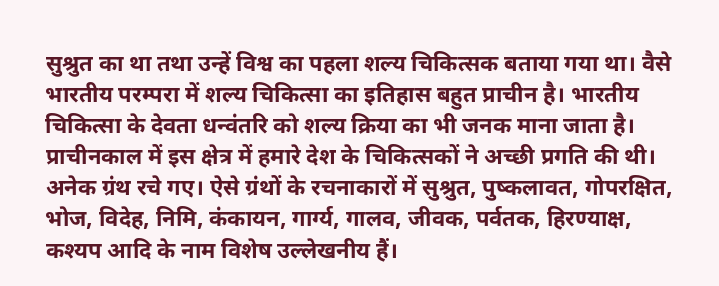सुश्रुत का था तथा उन्हें विश्व का पहला शल्य चिकित्सक बताया गया था। वैसे भारतीय परम्परा में शल्य चिकित्सा का इतिहास बहुत प्राचीन है। भारतीय चिकित्सा के देवता धन्वंतरि को शल्य क्रिया का भी जनक माना जाता है। प्राचीनकाल में इस क्षेत्र में हमारे देश के चिकित्सकों ने अच्छी प्रगति की थी। अनेक ग्रंथ रचे गए। ऐसे ग्रंथों के रचनाकारों में सुश्रुत, पुष्कलावत, गोपरक्षित, भोज, विदेह, निमि, कंकायन, गार्ग्य, गालव, जीवक, पर्वतक, हिरण्याक्ष, कश्यप आदि के नाम विशेष उल्लेखनीय हैं।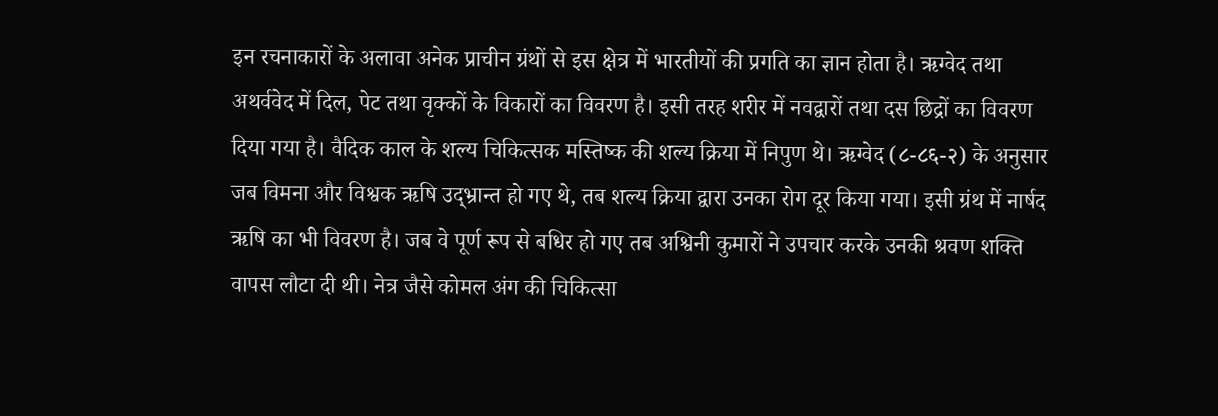इन रचनाकारों के अलावा अनेक प्राचीन ग्रंथों से इस क्षेत्र में भारतीयों की प्रगति का ज्ञान होता है। ऋग्वेद तथा अथर्ववेद में दिल, पेट तथा वृक्कों के विकारों का विवरण है। इसी तरह शरीर में नवद्वारों तथा दस छिद्रों का विवरण दिया गया है। वैदिक काल के शल्य चिकित्सक मस्तिष्क की शल्य क्रिया में निपुण थे। ऋग्वेद (८-८६-२) के अनुसार जब विमना और विश्वक ऋषि उद्भ्रान्त हो गए थे, तब शल्य क्रिया द्वारा उनका रोग दूर किया गया। इसी ग्रंथ में नार्षद ऋषि का भी विवरण है। जब वे पूर्ण रूप से बधिर हो गए तब अश्विनी कुमारों ने उपचार करके उनकी श्रवण शक्ति वापस लौटा दी थी। नेत्र जैसे कोमल अंग की चिकित्सा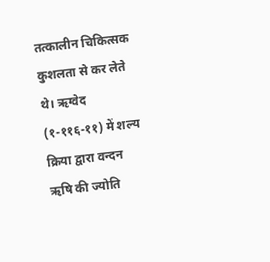तत्कालीन चिकित्सक कुशलता से कर लेते थे। ऋग्वेद (१-११६-११) में शल्य क्रिया द्वारा वन्दन ऋषि की ज्योति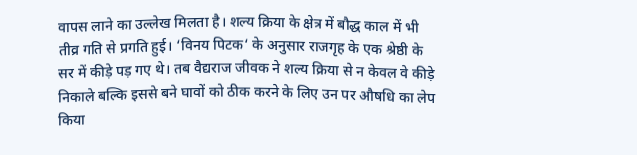वापस लाने का उल्लेख मिलता है। शल्य क्रिया के क्षेत्र में बौद्ध काल में भी तीव्र गति से प्रगति हुई। ‘विनय पिटक‘ के अनुसार राजगृह के एक श्रेष्ठी के सर में कीड़े पड़ गए थे। तब वैद्यराज जीवक ने शल्य क्रिया से न केवल वे कीड़े निकाले बल्कि इससे बने घावों को ठीक करने के लिए उन पर औषधि का लेप किया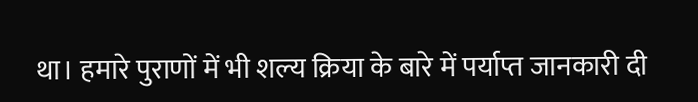था। हमारे पुराणों में भी शल्य क्रिया के बारे में पर्याप्त जानकारी दी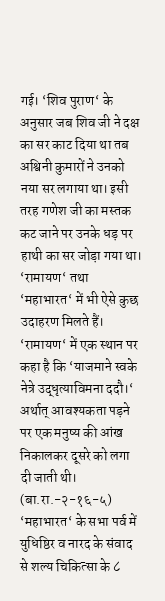गई। ‘शिव पुराण‘ के अनुसार जब शिव जी ने दक्ष का सर काट दिया था तब अश्विनी कुमारों ने उनको नया सर लगाया था। इसी तरह गणेश जी का मस्तक कट जाने पर उनके धड़ पर हाथी का सर जोड़ा गया था। ‘रामायण‘ तथा ‘महाभारत‘ में भी ऐसे कुछ उदाहरण मिलते हैं। ‘रामायण‘ में एक स्थान पर कहा है कि ‘याजमाने स्वके नेत्रे उद्धृत्याविमना ददौ।‘ अर्थात्‌ आवश्यकता पड़ने पर एक मनुष्य की आंख निकालकर दूसरे को लगा दी जाती थी। (बा.रा.-२-१६-५) ‘महाभारत‘ के सभा पर्व में युधिष्ठिर व नारद के संवाद से शल्य चिकित्सा के ८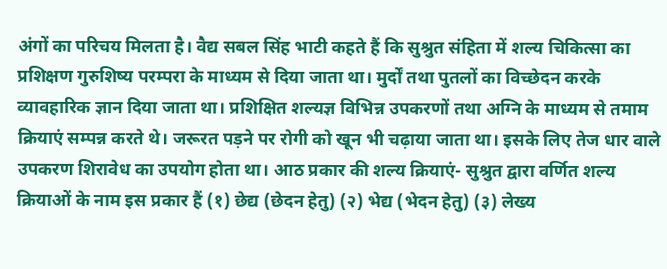अंगों का परिचय मिलता है। वैद्य सबल सिंह भाटी कहते हैं कि सुश्रुत संहिता में शल्य चिकित्सा का प्रशिक्षण गुरुशिष्य परम्परा के माध्यम से दिया जाता था। मुर्दों तथा पुतलों का विच्छेदन करके व्यावहारिक ज्ञान दिया जाता था। प्रशिक्षित शल्यज्ञ विभिन्न उपकरणों तथा अग्नि के माध्यम से तमाम क्रियाएं सम्पन्न करते थे। जरूरत पड़ने पर रोगी को खून भी चढ़ाया जाता था। इसके लिए तेज धार वाले उपकरण शिरावेध का उपयोग होता था। आठ प्रकार की शल्य क्रियाएं- सुश्रुत द्वारा वर्णित शल्य क्रियाओं के नाम इस प्रकार हैं (१) छेद्य (छेदन हेतु) (२) भेद्य (भेदन हेतु) (३) लेख्य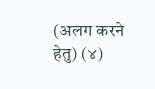(अलग करने हेतु) (४)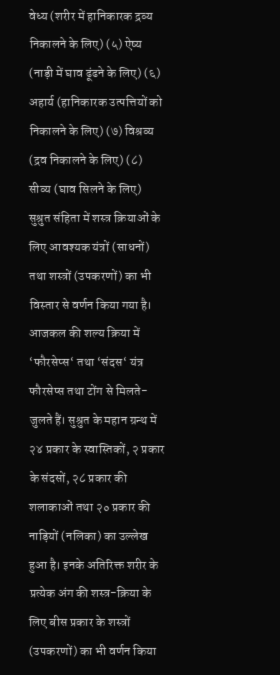वेध्य (शरीर में हानिकारक द्रव्य निकालने के लिए) (५) ऐष्य (नाड़ी में घाव ढूंढने के लिए) (६) अहार्य (हानिकारक उत्पत्तियों को निकालने के लिए) (७) विश्रव्य (द्रव निकालने के लिए) (८) सीव्य (घाव सिलने के लिए) सुश्रुत संहिता में शस्त्र क्रियाओं के लिए आवश्यक यंत्रों (साधनों) तथा शस्त्रों (उपकरणों) का भी विस्तार से वर्णन किया गया है। आजकल की शल्य क्रिया में ‘फौरसेप्स‘ तथा ‘संदस‘ यंत्र फौरसेप्स तथा टोंग से मिलते-जुलते हैं। सुश्रुत के महान ग्रन्थ में २४ प्रकार के स्वास्तिकों, २ प्रकार के संदसों, २८ प्रकार की शलाकाओं तथा २० प्रकार की नाड़ियों (नलिका) का उल्लेख हुआ है। इनके अतिरिक्त शरीर के प्रत्येक अंग की शस्त्र-क्रिया के लिए बीस प्रकार के शस्त्रों (उपकरणों) का भी वर्णन किया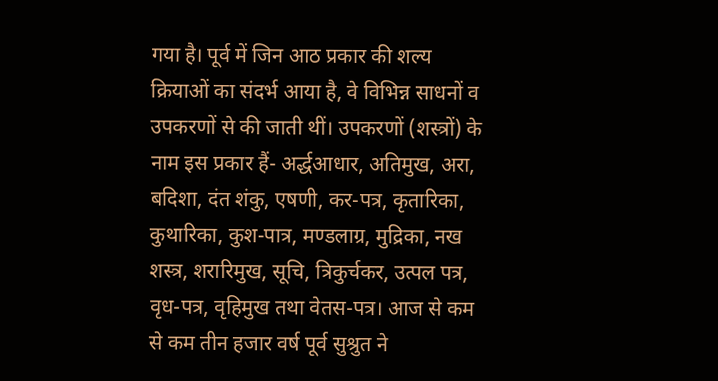गया है। पूर्व में जिन आठ प्रकार की शल्य क्रियाओं का संदर्भ आया है, वे विभिन्न साधनों व उपकरणों से की जाती थीं। उपकरणों (शस्त्रों) के नाम इस प्रकार हैं- अर्द्धआधार, अतिमुख, अरा, बदिशा, दंत शंकु, एषणी, कर-पत्र, कृतारिका, कुथारिका, कुश-पात्र, मण्डलाग्र, मुद्रिका, नख शस्त्र, शरारिमुख, सूचि, त्रिकुर्चकर, उत्पल पत्र, वृध-पत्र, वृहिमुख तथा वेतस-पत्र। आज से कम से कम तीन हजार वर्ष पूर्व सुश्रुत ने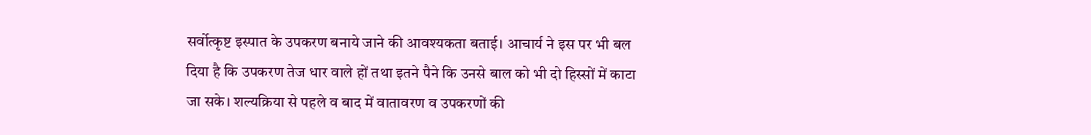सर्वोत्कृष्ट इस्पात के उपकरण बनाये जाने की आवश्यकता बताई। आचार्य ने इस पर भी बल दिया है कि उपकरण तेज धार वाले हों तथा इतने पैने कि उनसे बाल को भी दो हिस्सों में काटा जा सके। शल्यक्रिया से पहले व बाद में वातावरण व उपकरणों की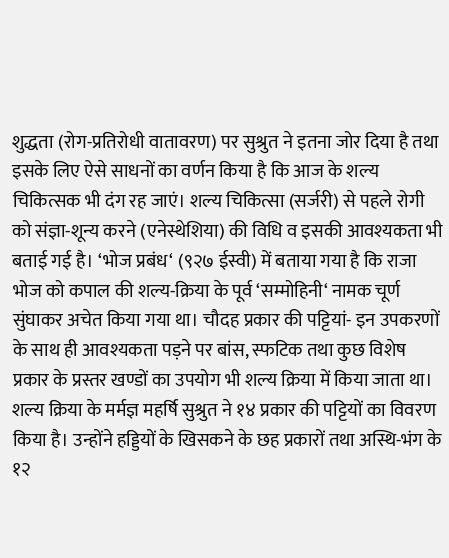शुद्धता (रोग-प्रतिरोधी वातावरण) पर सुश्रुत ने इतना जोर दिया है तथा इसके लिए ऐसे साधनों का वर्णन किया है कि आज के शल्य चिकित्सक भी दंग रह जाएं। शल्य चिकित्सा (सर्जरी) से पहले रोगी को संज्ञा-शून्य करने (एनेस्थेशिया) की विधि व इसकी आवश्यकता भी बताई गई है। ‘भोज प्रबंध‘ (९२७ ईस्वी) में बताया गया है कि राजा भोज को कपाल की शल्य-क्रिया के पूर्व ‘सम्मोहिनी‘ नामक चूर्ण सुंघाकर अचेत किया गया था। चौदह प्रकार की पट्टियां- इन उपकरणों के साथ ही आवश्यकता पड़ने पर बांस, स्फटिक तथा कुछ विशेष प्रकार के प्रस्तर खण्डों का उपयोग भी शल्य क्रिया में किया जाता था। शल्य क्रिया के मर्मज्ञ महर्षि सुश्रुत ने १४ प्रकार की पट्टियों का विवरण किया है। उन्होंने हड्डियों के खिसकने के छह प्रकारों तथा अस्थि-भंग के १२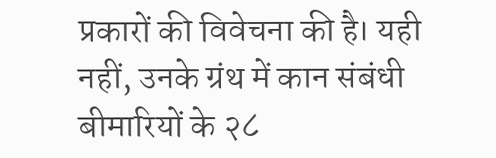प्रकारों की विवेचना की है। यही नहीं, उनके ग्रंथ में कान संबंधी बीमारियों के २८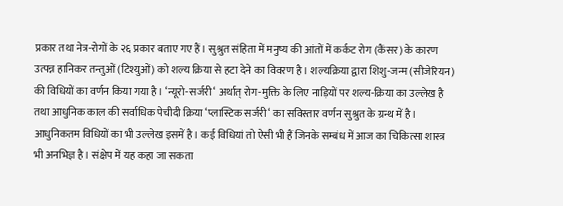प्रकार तथा नेत्र-रोगों के २६ प्रकार बताए गए हैं। सुश्रुत संहिता में मनुष्य की आंतों में कर्कट रोग (कैंसर) के कारण उत्पन्न हानिकर तन्तुओं (टिश्युओं) को शल्य क्रिया से हटा देने का विवरण है। शल्यक्रिया द्वारा शिशु-जन्म (सीजेरियन) की विधियों का वर्णन किया गया है। ‘न्यूरो-सर्जरी‘ अर्थात्‌ रोग-मुक्ति के लिए नाड़ियों पर शल्य-क्रिया का उल्लेख है तथा आधुनिक काल की सर्वाधिक पेचीदी क्रिया ‘प्लास्टिक सर्जरी‘ का सविस्तार वर्णन सुश्रुत के ग्रन्थ में है। आधुनिकतम विधियों का भी उल्लेख इसमें है। कई विधियां तो ऐसी भी हैं जिनके सम्बंध में आज का चिकित्सा शास्त्र भी अनभिज्ञ है। संक्षेप में यह कहा जा सकता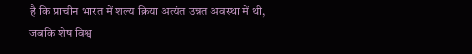है कि प्राचीन भारत में शल्य क्रिया अत्यंत उन्नत अवस्था में थी, जबकि शेष विश्व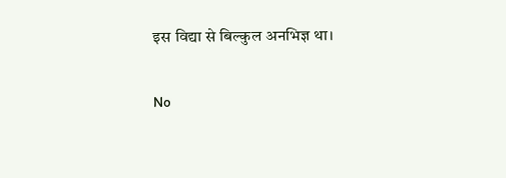इस विद्या से बिल्कुल अनभिज्ञ था।

No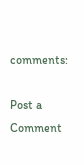comments:

Post a Comment